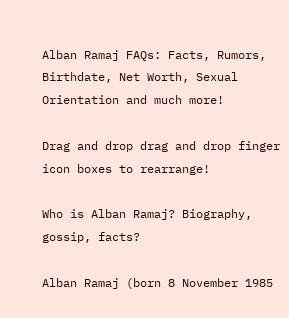Alban Ramaj FAQs: Facts, Rumors, Birthdate, Net Worth, Sexual Orientation and much more!

Drag and drop drag and drop finger icon boxes to rearrange!

Who is Alban Ramaj? Biography, gossip, facts?

Alban Ramaj (born 8 November 1985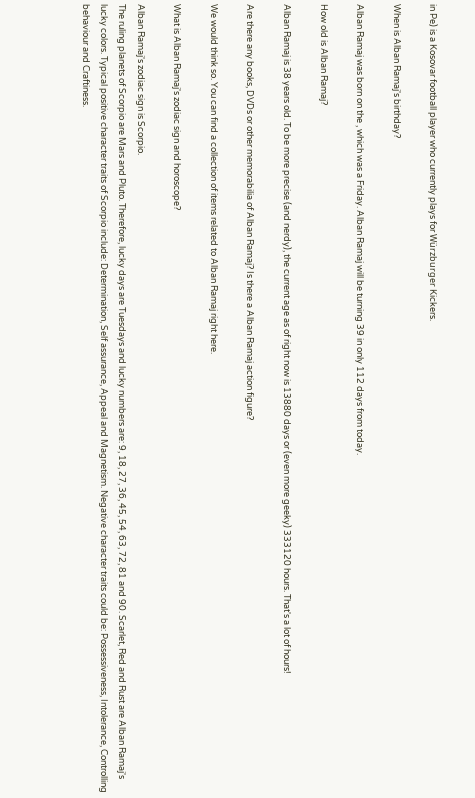in Pe) is a Kosovar football player who currently plays for Würzburger Kickers.

When is Alban Ramaj's birthday?

Alban Ramaj was born on the , which was a Friday. Alban Ramaj will be turning 39 in only 112 days from today.

How old is Alban Ramaj?

Alban Ramaj is 38 years old. To be more precise (and nerdy), the current age as of right now is 13880 days or (even more geeky) 333120 hours. That's a lot of hours!

Are there any books, DVDs or other memorabilia of Alban Ramaj? Is there a Alban Ramaj action figure?

We would think so. You can find a collection of items related to Alban Ramaj right here.

What is Alban Ramaj's zodiac sign and horoscope?

Alban Ramaj's zodiac sign is Scorpio.
The ruling planets of Scorpio are Mars and Pluto. Therefore, lucky days are Tuesdays and lucky numbers are: 9, 18, 27, 36, 45, 54, 63, 72, 81 and 90. Scarlet, Red and Rust are Alban Ramaj's lucky colors. Typical positive character traits of Scorpio include: Determination, Self assurance, Appeal and Magnetism. Negative character traits could be: Possessiveness, Intolerance, Controlling behaviour and Craftiness.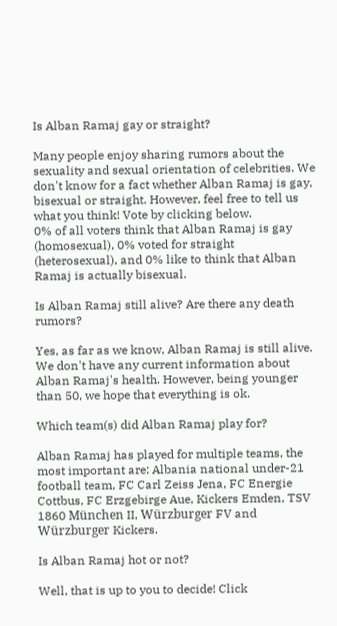Is Alban Ramaj gay or straight?

Many people enjoy sharing rumors about the sexuality and sexual orientation of celebrities. We don't know for a fact whether Alban Ramaj is gay, bisexual or straight. However, feel free to tell us what you think! Vote by clicking below.
0% of all voters think that Alban Ramaj is gay (homosexual), 0% voted for straight (heterosexual), and 0% like to think that Alban Ramaj is actually bisexual.

Is Alban Ramaj still alive? Are there any death rumors?

Yes, as far as we know, Alban Ramaj is still alive. We don't have any current information about Alban Ramaj's health. However, being younger than 50, we hope that everything is ok.

Which team(s) did Alban Ramaj play for?

Alban Ramaj has played for multiple teams, the most important are: Albania national under-21 football team, FC Carl Zeiss Jena, FC Energie Cottbus, FC Erzgebirge Aue, Kickers Emden, TSV 1860 München II, Würzburger FV and Würzburger Kickers.

Is Alban Ramaj hot or not?

Well, that is up to you to decide! Click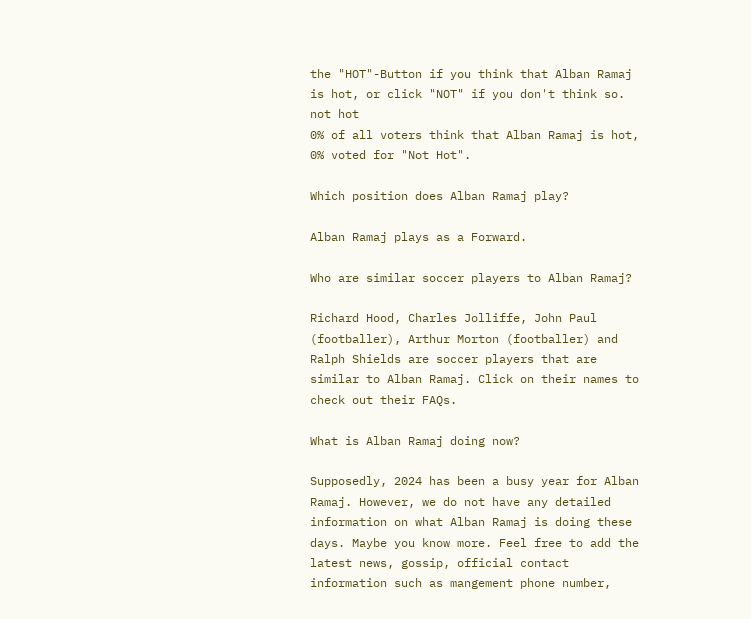the "HOT"-Button if you think that Alban Ramaj is hot, or click "NOT" if you don't think so.
not hot
0% of all voters think that Alban Ramaj is hot, 0% voted for "Not Hot".

Which position does Alban Ramaj play?

Alban Ramaj plays as a Forward.

Who are similar soccer players to Alban Ramaj?

Richard Hood, Charles Jolliffe, John Paul (footballer), Arthur Morton (footballer) and Ralph Shields are soccer players that are similar to Alban Ramaj. Click on their names to check out their FAQs.

What is Alban Ramaj doing now?

Supposedly, 2024 has been a busy year for Alban Ramaj. However, we do not have any detailed information on what Alban Ramaj is doing these days. Maybe you know more. Feel free to add the latest news, gossip, official contact information such as mangement phone number,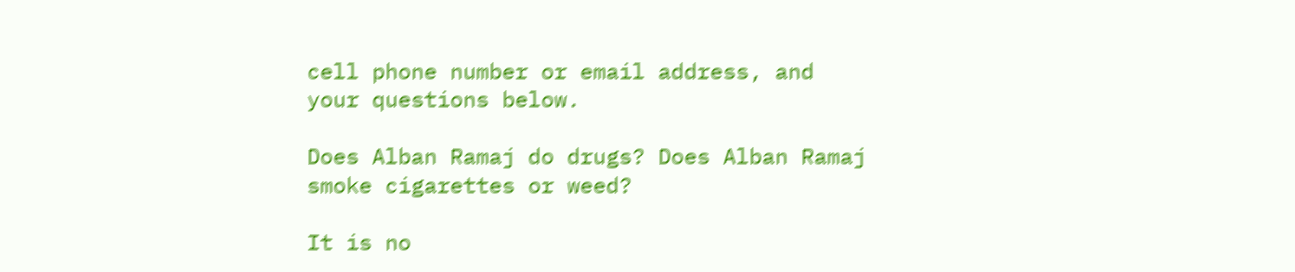cell phone number or email address, and your questions below.

Does Alban Ramaj do drugs? Does Alban Ramaj smoke cigarettes or weed?

It is no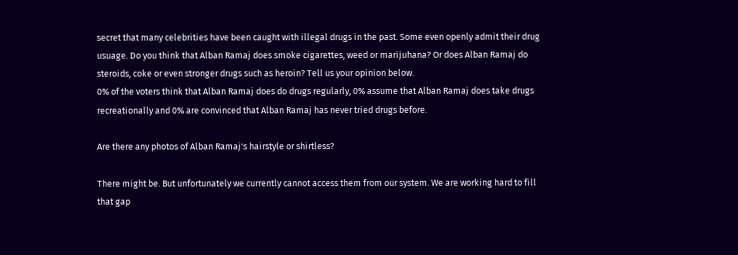secret that many celebrities have been caught with illegal drugs in the past. Some even openly admit their drug usuage. Do you think that Alban Ramaj does smoke cigarettes, weed or marijuhana? Or does Alban Ramaj do steroids, coke or even stronger drugs such as heroin? Tell us your opinion below.
0% of the voters think that Alban Ramaj does do drugs regularly, 0% assume that Alban Ramaj does take drugs recreationally and 0% are convinced that Alban Ramaj has never tried drugs before.

Are there any photos of Alban Ramaj's hairstyle or shirtless?

There might be. But unfortunately we currently cannot access them from our system. We are working hard to fill that gap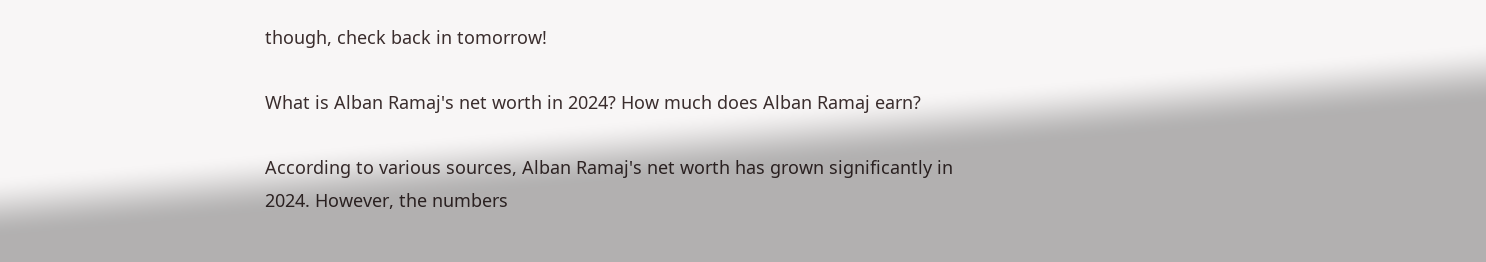though, check back in tomorrow!

What is Alban Ramaj's net worth in 2024? How much does Alban Ramaj earn?

According to various sources, Alban Ramaj's net worth has grown significantly in 2024. However, the numbers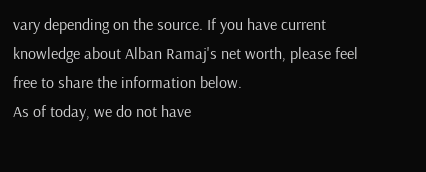vary depending on the source. If you have current knowledge about Alban Ramaj's net worth, please feel free to share the information below.
As of today, we do not have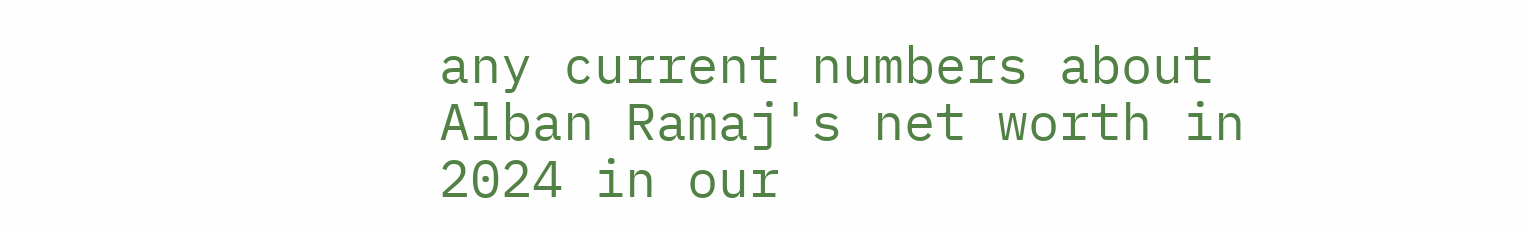any current numbers about Alban Ramaj's net worth in 2024 in our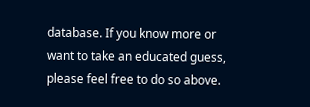database. If you know more or want to take an educated guess, please feel free to do so above.